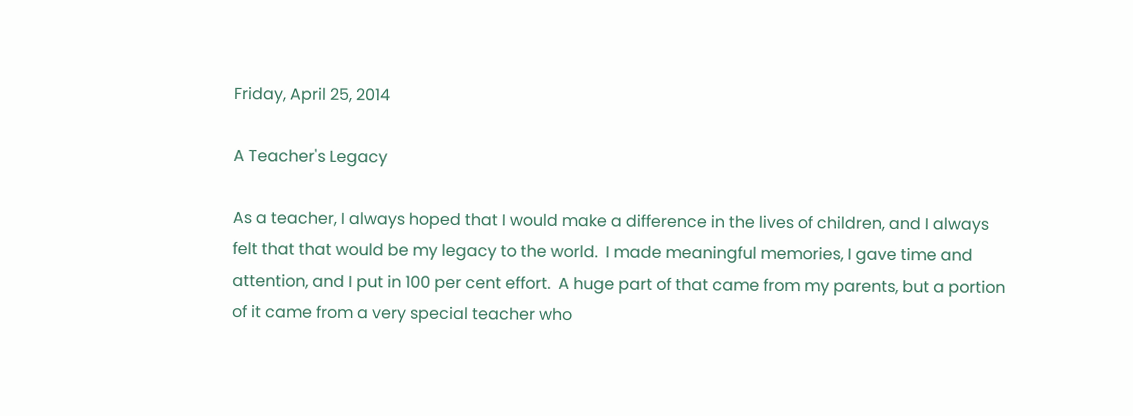Friday, April 25, 2014

A Teacher's Legacy

As a teacher, I always hoped that I would make a difference in the lives of children, and I always felt that that would be my legacy to the world.  I made meaningful memories, I gave time and attention, and I put in 100 per cent effort.  A huge part of that came from my parents, but a portion of it came from a very special teacher who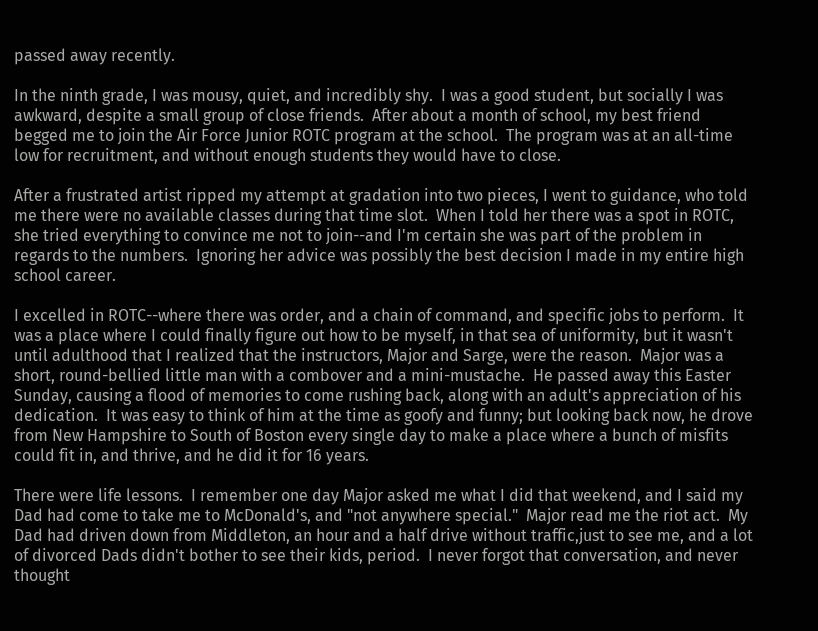passed away recently.

In the ninth grade, I was mousy, quiet, and incredibly shy.  I was a good student, but socially I was awkward, despite a small group of close friends.  After about a month of school, my best friend begged me to join the Air Force Junior ROTC program at the school.  The program was at an all-time low for recruitment, and without enough students they would have to close.

After a frustrated artist ripped my attempt at gradation into two pieces, I went to guidance, who told me there were no available classes during that time slot.  When I told her there was a spot in ROTC, she tried everything to convince me not to join--and I'm certain she was part of the problem in regards to the numbers.  Ignoring her advice was possibly the best decision I made in my entire high school career.

I excelled in ROTC--where there was order, and a chain of command, and specific jobs to perform.  It was a place where I could finally figure out how to be myself, in that sea of uniformity, but it wasn't until adulthood that I realized that the instructors, Major and Sarge, were the reason.  Major was a short, round-bellied little man with a combover and a mini-mustache.  He passed away this Easter Sunday, causing a flood of memories to come rushing back, along with an adult's appreciation of his dedication.  It was easy to think of him at the time as goofy and funny; but looking back now, he drove from New Hampshire to South of Boston every single day to make a place where a bunch of misfits could fit in, and thrive, and he did it for 16 years.

There were life lessons.  I remember one day Major asked me what I did that weekend, and I said my Dad had come to take me to McDonald's, and "not anywhere special."  Major read me the riot act.  My Dad had driven down from Middleton, an hour and a half drive without traffic,just to see me, and a lot of divorced Dads didn't bother to see their kids, period.  I never forgot that conversation, and never thought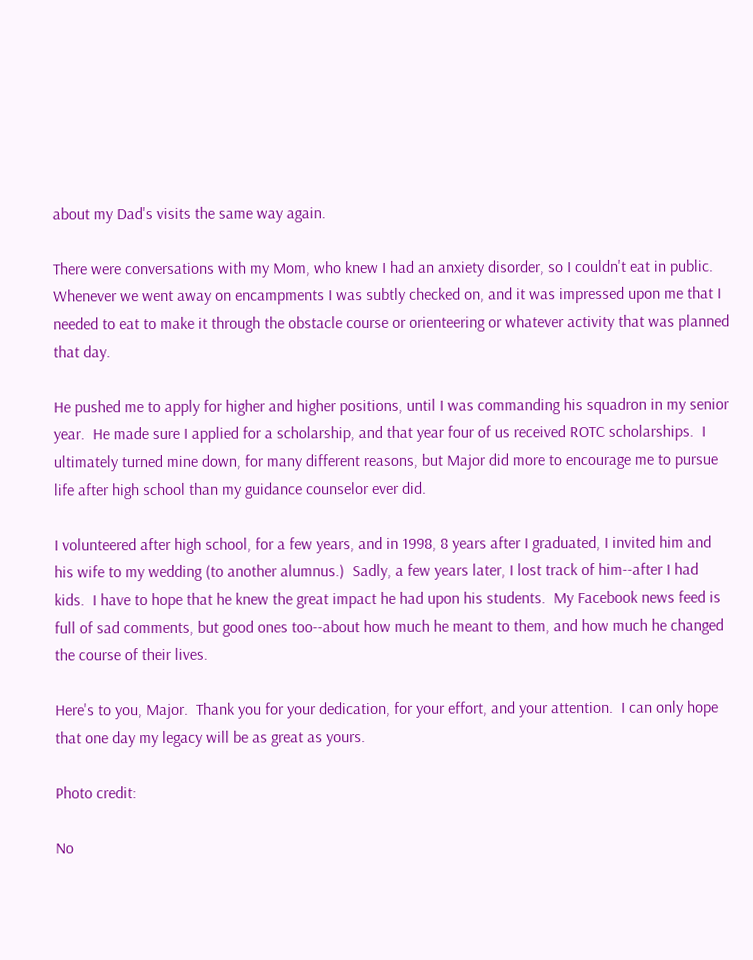about my Dad's visits the same way again.

There were conversations with my Mom, who knew I had an anxiety disorder, so I couldn't eat in public.  Whenever we went away on encampments I was subtly checked on, and it was impressed upon me that I needed to eat to make it through the obstacle course or orienteering or whatever activity that was planned that day.

He pushed me to apply for higher and higher positions, until I was commanding his squadron in my senior year.  He made sure I applied for a scholarship, and that year four of us received ROTC scholarships.  I ultimately turned mine down, for many different reasons, but Major did more to encourage me to pursue life after high school than my guidance counselor ever did.

I volunteered after high school, for a few years, and in 1998, 8 years after I graduated, I invited him and his wife to my wedding (to another alumnus.)  Sadly, a few years later, I lost track of him--after I had kids.  I have to hope that he knew the great impact he had upon his students.  My Facebook news feed is full of sad comments, but good ones too--about how much he meant to them, and how much he changed the course of their lives.

Here's to you, Major.  Thank you for your dedication, for your effort, and your attention.  I can only hope that one day my legacy will be as great as yours.

Photo credit:

No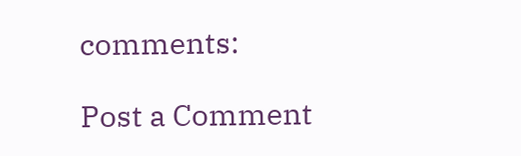comments:

Post a Comment